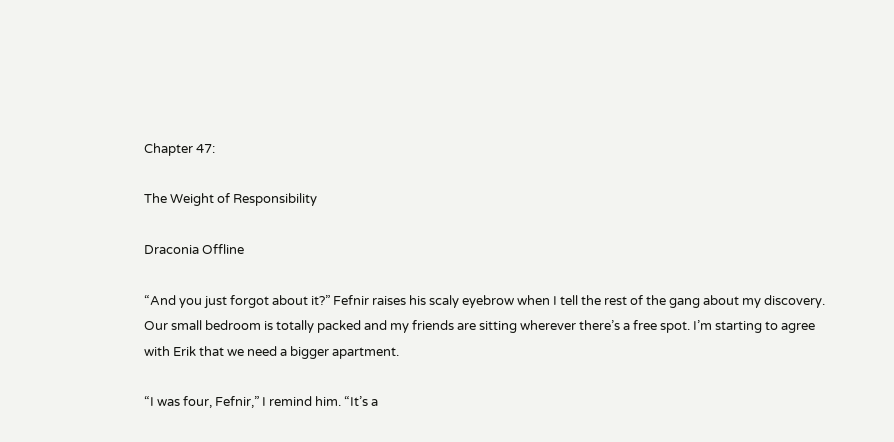Chapter 47:

The Weight of Responsibility

Draconia Offline

“And you just forgot about it?” Fefnir raises his scaly eyebrow when I tell the rest of the gang about my discovery. Our small bedroom is totally packed and my friends are sitting wherever there’s a free spot. I’m starting to agree with Erik that we need a bigger apartment.

“I was four, Fefnir,” I remind him. “It’s a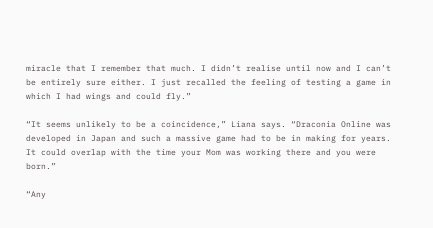miracle that I remember that much. I didn’t realise until now and I can’t be entirely sure either. I just recalled the feeling of testing a game in which I had wings and could fly.”

“It seems unlikely to be a coincidence,” Liana says. “Draconia Online was developed in Japan and such a massive game had to be in making for years. It could overlap with the time your Mom was working there and you were born.”

“Any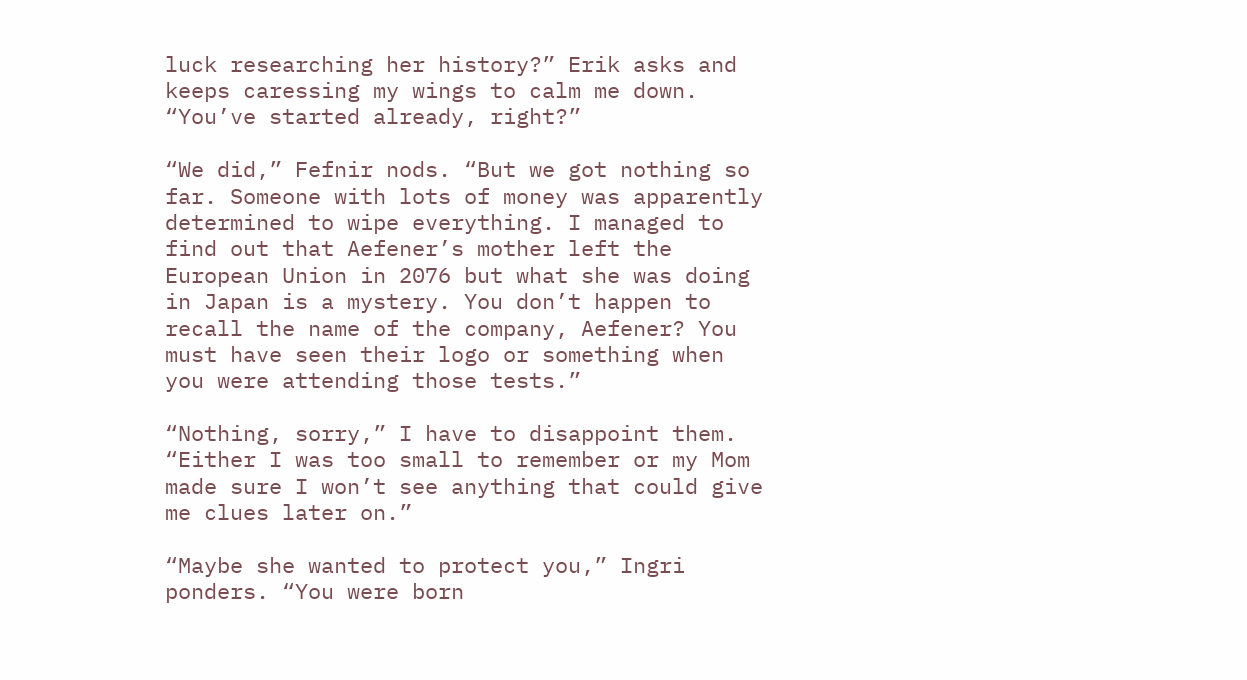luck researching her history?” Erik asks and keeps caressing my wings to calm me down. “You’ve started already, right?”

“We did,” Fefnir nods. “But we got nothing so far. Someone with lots of money was apparently determined to wipe everything. I managed to find out that Aefener’s mother left the European Union in 2076 but what she was doing in Japan is a mystery. You don’t happen to recall the name of the company, Aefener? You must have seen their logo or something when you were attending those tests.”

“Nothing, sorry,” I have to disappoint them. “Either I was too small to remember or my Mom made sure I won’t see anything that could give me clues later on.”

“Maybe she wanted to protect you,” Ingri ponders. “You were born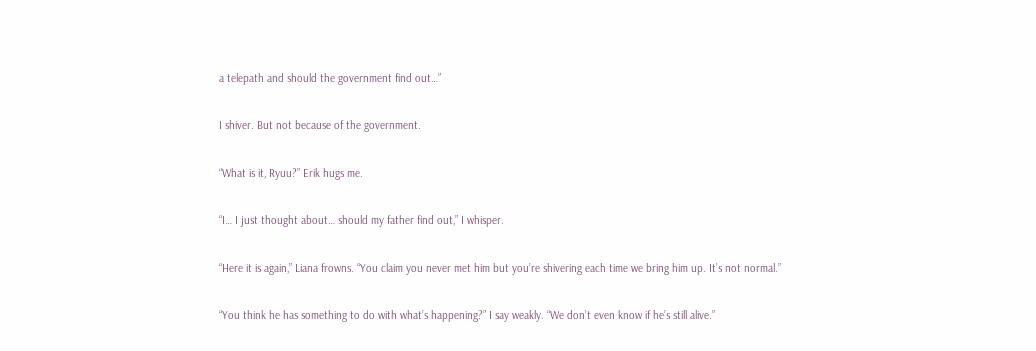a telepath and should the government find out…”

I shiver. But not because of the government.

“What is it, Ryuu?” Erik hugs me.

“I… I just thought about… should my father find out,” I whisper.

“Here it is again,” Liana frowns. “You claim you never met him but you’re shivering each time we bring him up. It’s not normal.”

“You think he has something to do with what’s happening?” I say weakly. “We don’t even know if he’s still alive.”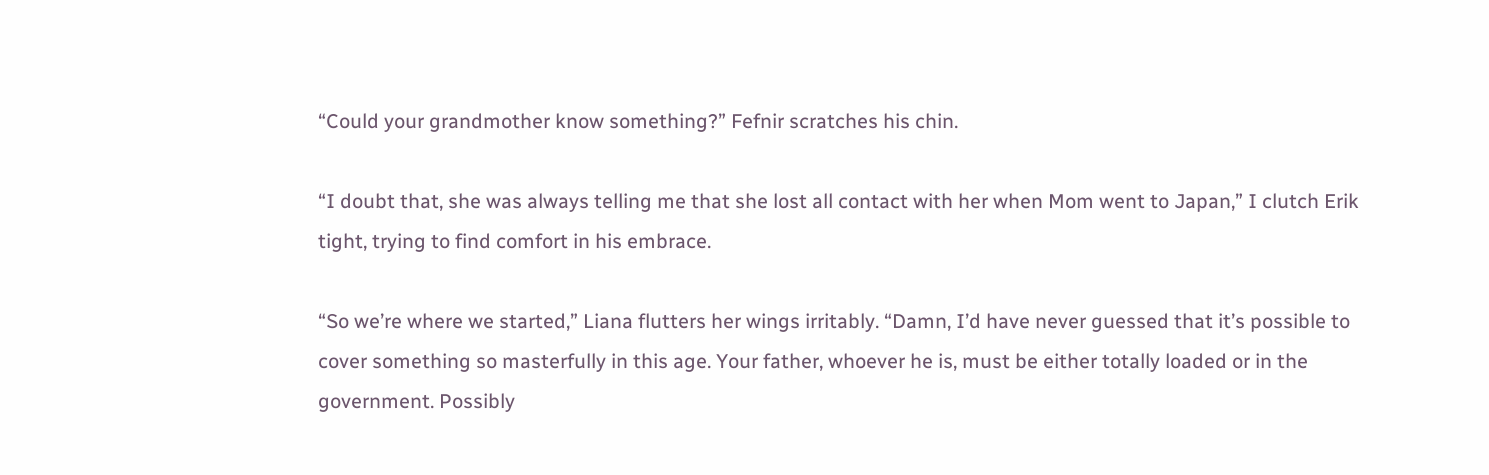“Could your grandmother know something?” Fefnir scratches his chin.

“I doubt that, she was always telling me that she lost all contact with her when Mom went to Japan,” I clutch Erik tight, trying to find comfort in his embrace.

“So we’re where we started,” Liana flutters her wings irritably. “Damn, I’d have never guessed that it’s possible to cover something so masterfully in this age. Your father, whoever he is, must be either totally loaded or in the government. Possibly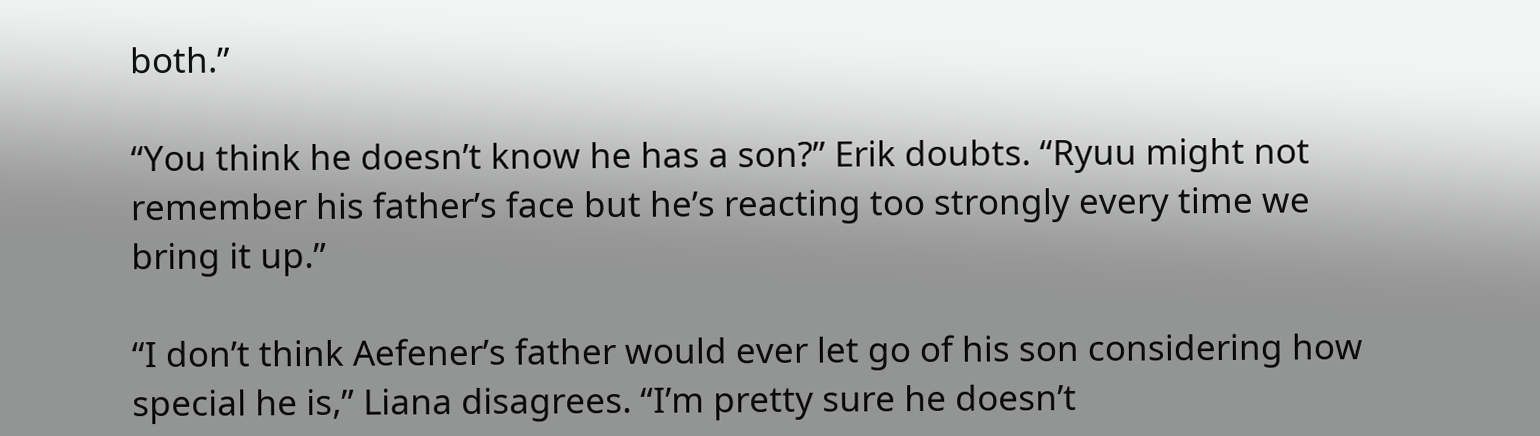both.”

“You think he doesn’t know he has a son?” Erik doubts. “Ryuu might not remember his father’s face but he’s reacting too strongly every time we bring it up.”

“I don’t think Aefener’s father would ever let go of his son considering how special he is,” Liana disagrees. “I’m pretty sure he doesn’t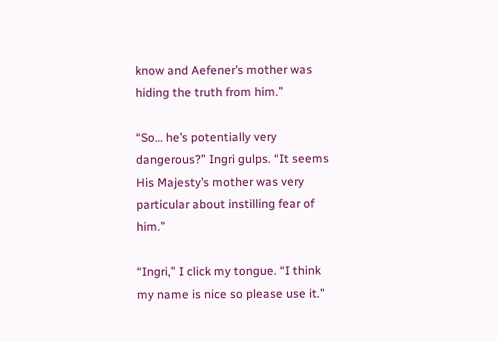know and Aefener’s mother was hiding the truth from him.”

“So… he’s potentially very dangerous?” Ingri gulps. “It seems His Majesty’s mother was very particular about instilling fear of him.”

“Ingri,” I click my tongue. “I think my name is nice so please use it.”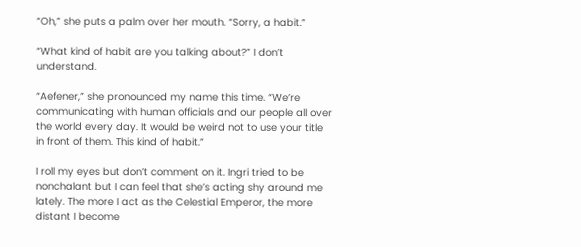“Oh,” she puts a palm over her mouth. “Sorry, a habit.”

“What kind of habit are you talking about?” I don’t understand.

“Aefener,” she pronounced my name this time. “We’re communicating with human officials and our people all over the world every day. It would be weird not to use your title in front of them. This kind of habit.”

I roll my eyes but don’t comment on it. Ingri tried to be nonchalant but I can feel that she’s acting shy around me lately. The more I act as the Celestial Emperor, the more distant I become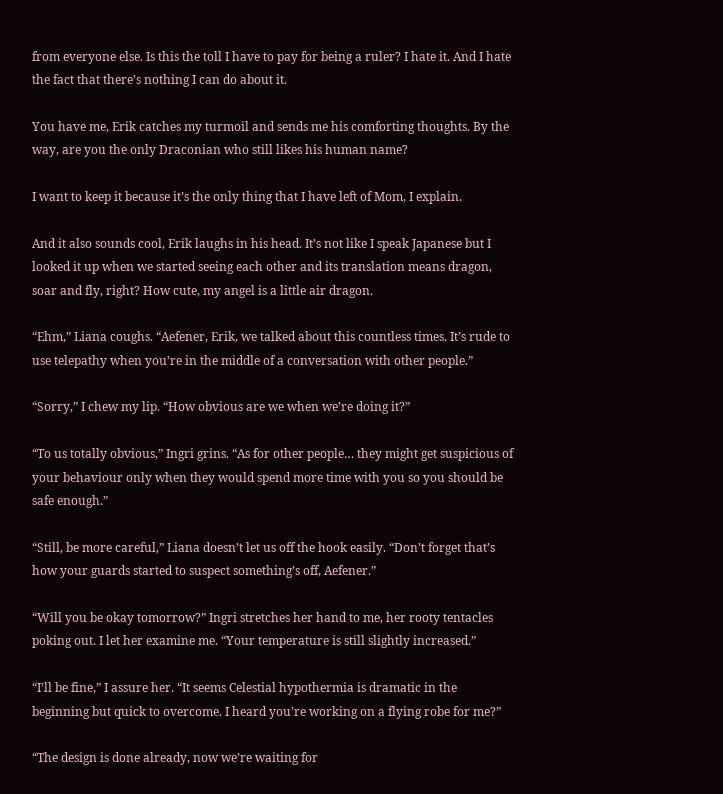from everyone else. Is this the toll I have to pay for being a ruler? I hate it. And I hate the fact that there’s nothing I can do about it.

You have me, Erik catches my turmoil and sends me his comforting thoughts. By the way, are you the only Draconian who still likes his human name?

I want to keep it because it’s the only thing that I have left of Mom, I explain.

And it also sounds cool, Erik laughs in his head. It’s not like I speak Japanese but I looked it up when we started seeing each other and its translation means dragon, soar and fly, right? How cute, my angel is a little air dragon.

“Ehm,” Liana coughs. “Aefener, Erik, we talked about this countless times. It’s rude to use telepathy when you’re in the middle of a conversation with other people.”

“Sorry,” I chew my lip. “How obvious are we when we’re doing it?”

“To us totally obvious,” Ingri grins. “As for other people… they might get suspicious of your behaviour only when they would spend more time with you so you should be safe enough.”

“Still, be more careful,” Liana doesn’t let us off the hook easily. “Don’t forget that’s how your guards started to suspect something’s off, Aefener.”

“Will you be okay tomorrow?” Ingri stretches her hand to me, her rooty tentacles poking out. I let her examine me. “Your temperature is still slightly increased.”

“I’ll be fine,” I assure her. “It seems Celestial hypothermia is dramatic in the beginning but quick to overcome. I heard you’re working on a flying robe for me?”

“The design is done already, now we’re waiting for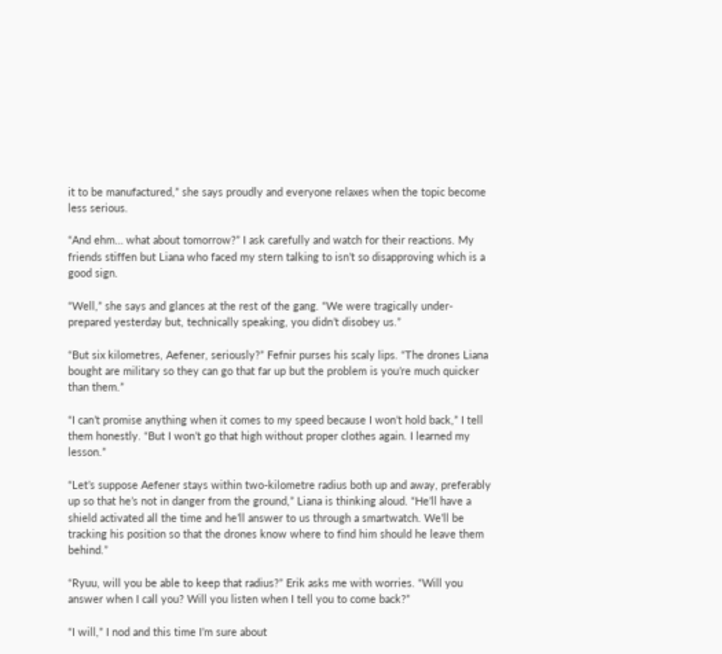it to be manufactured,” she says proudly and everyone relaxes when the topic become less serious.

“And ehm… what about tomorrow?” I ask carefully and watch for their reactions. My friends stiffen but Liana who faced my stern talking to isn’t so disapproving which is a good sign.

“Well,” she says and glances at the rest of the gang. “We were tragically under-prepared yesterday but, technically speaking, you didn’t disobey us.”

“But six kilometres, Aefener, seriously?” Fefnir purses his scaly lips. “The drones Liana bought are military so they can go that far up but the problem is you’re much quicker than them.”

“I can’t promise anything when it comes to my speed because I won’t hold back,” I tell them honestly. “But I won’t go that high without proper clothes again. I learned my lesson.”

“Let’s suppose Aefener stays within two-kilometre radius both up and away, preferably up so that he’s not in danger from the ground,” Liana is thinking aloud. “He’ll have a shield activated all the time and he’ll answer to us through a smartwatch. We’ll be tracking his position so that the drones know where to find him should he leave them behind.”

“Ryuu, will you be able to keep that radius?” Erik asks me with worries. “Will you answer when I call you? Will you listen when I tell you to come back?”

“I will,” I nod and this time I’m sure about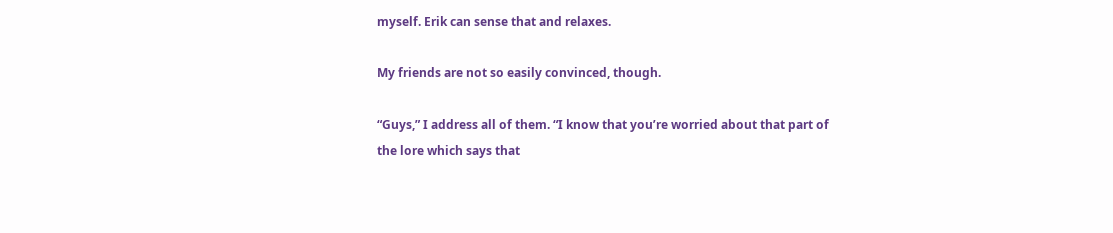myself. Erik can sense that and relaxes.

My friends are not so easily convinced, though.

“Guys,” I address all of them. “I know that you’re worried about that part of the lore which says that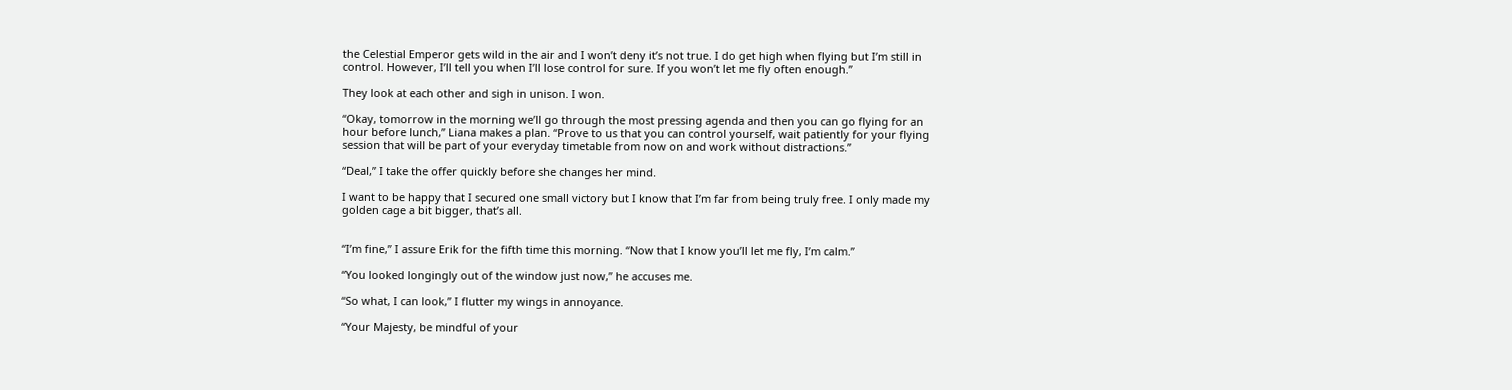the Celestial Emperor gets wild in the air and I won’t deny it’s not true. I do get high when flying but I’m still in control. However, I’ll tell you when I’ll lose control for sure. If you won’t let me fly often enough.”

They look at each other and sigh in unison. I won.

“Okay, tomorrow in the morning we’ll go through the most pressing agenda and then you can go flying for an hour before lunch,” Liana makes a plan. “Prove to us that you can control yourself, wait patiently for your flying session that will be part of your everyday timetable from now on and work without distractions.”

“Deal,” I take the offer quickly before she changes her mind.

I want to be happy that I secured one small victory but I know that I’m far from being truly free. I only made my golden cage a bit bigger, that’s all.


“I’m fine,” I assure Erik for the fifth time this morning. “Now that I know you’ll let me fly, I’m calm.”

“You looked longingly out of the window just now,” he accuses me.

“So what, I can look,” I flutter my wings in annoyance.

“Your Majesty, be mindful of your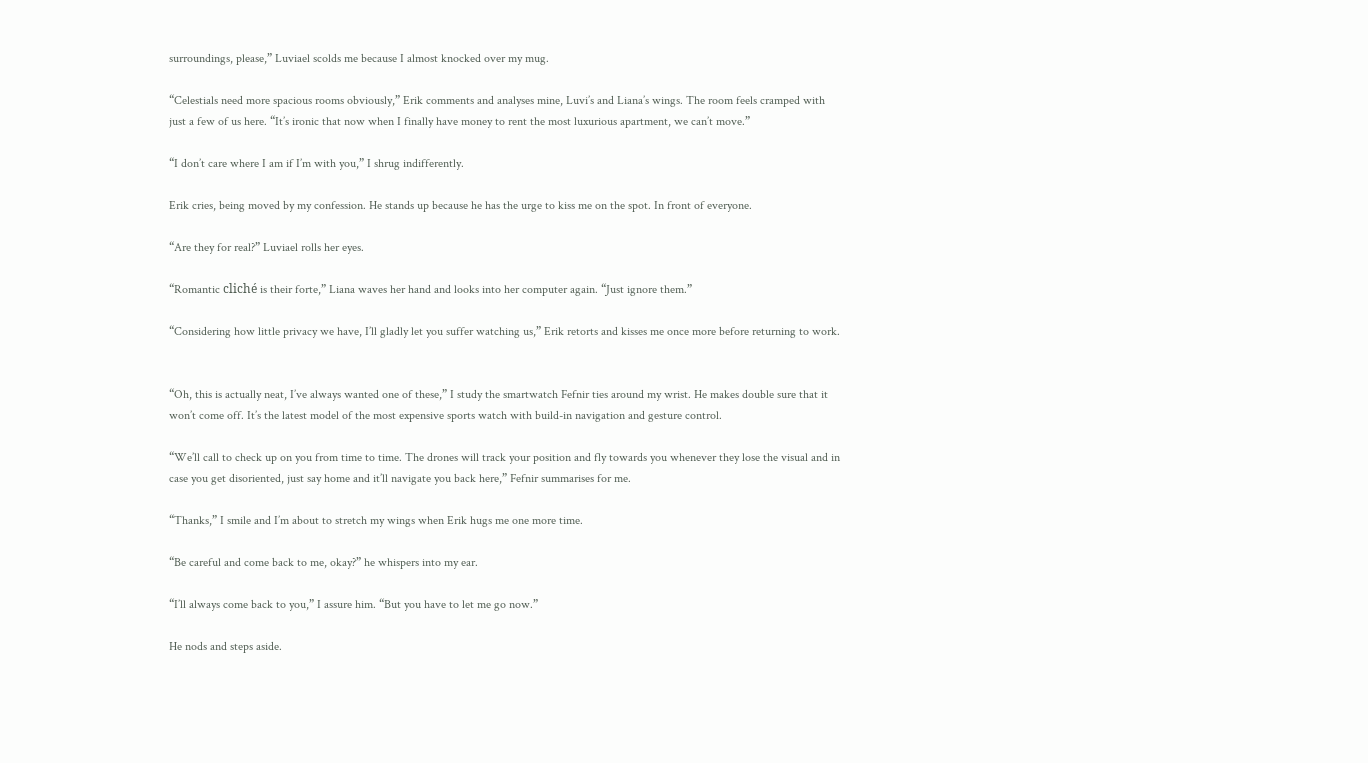surroundings, please,” Luviael scolds me because I almost knocked over my mug.

“Celestials need more spacious rooms obviously,” Erik comments and analyses mine, Luvi’s and Liana’s wings. The room feels cramped with just a few of us here. “It’s ironic that now when I finally have money to rent the most luxurious apartment, we can’t move.”

“I don’t care where I am if I’m with you,” I shrug indifferently.

Erik cries, being moved by my confession. He stands up because he has the urge to kiss me on the spot. In front of everyone.

“Are they for real?” Luviael rolls her eyes.

“Romantic cliché is their forte,” Liana waves her hand and looks into her computer again. “Just ignore them.”

“Considering how little privacy we have, I’ll gladly let you suffer watching us,” Erik retorts and kisses me once more before returning to work.


“Oh, this is actually neat, I’ve always wanted one of these,” I study the smartwatch Fefnir ties around my wrist. He makes double sure that it won’t come off. It’s the latest model of the most expensive sports watch with build-in navigation and gesture control.

“We’ll call to check up on you from time to time. The drones will track your position and fly towards you whenever they lose the visual and in case you get disoriented, just say home and it’ll navigate you back here,” Fefnir summarises for me.

“Thanks,” I smile and I’m about to stretch my wings when Erik hugs me one more time.

“Be careful and come back to me, okay?” he whispers into my ear.

“I’ll always come back to you,” I assure him. “But you have to let me go now.”

He nods and steps aside.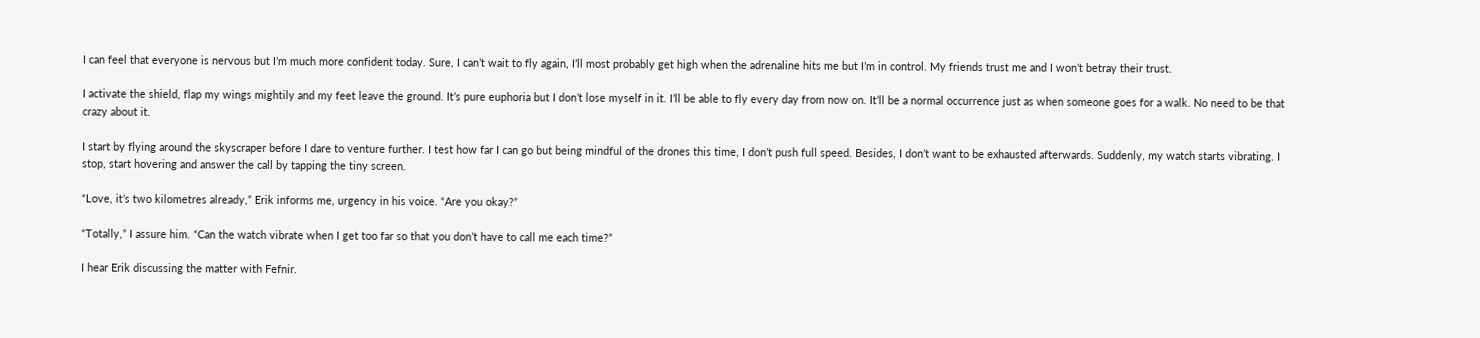I can feel that everyone is nervous but I’m much more confident today. Sure, I can’t wait to fly again, I’ll most probably get high when the adrenaline hits me but I’m in control. My friends trust me and I won’t betray their trust.

I activate the shield, flap my wings mightily and my feet leave the ground. It’s pure euphoria but I don’t lose myself in it. I’ll be able to fly every day from now on. It’ll be a normal occurrence just as when someone goes for a walk. No need to be that crazy about it.

I start by flying around the skyscraper before I dare to venture further. I test how far I can go but being mindful of the drones this time, I don’t push full speed. Besides, I don’t want to be exhausted afterwards. Suddenly, my watch starts vibrating. I stop, start hovering and answer the call by tapping the tiny screen.

“Love, it’s two kilometres already,” Erik informs me, urgency in his voice. “Are you okay?”

“Totally,” I assure him. “Can the watch vibrate when I get too far so that you don’t have to call me each time?”

I hear Erik discussing the matter with Fefnir.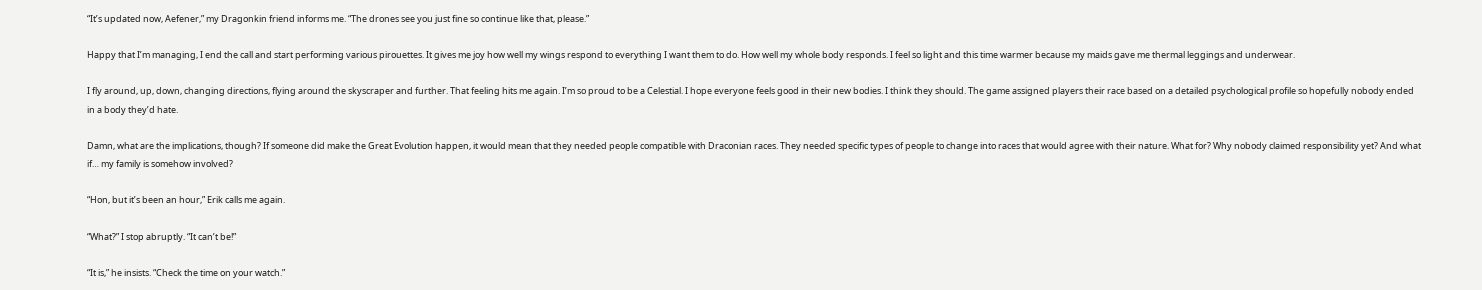“It’s updated now, Aefener,” my Dragonkin friend informs me. “The drones see you just fine so continue like that, please.”

Happy that I’m managing, I end the call and start performing various pirouettes. It gives me joy how well my wings respond to everything I want them to do. How well my whole body responds. I feel so light and this time warmer because my maids gave me thermal leggings and underwear.

I fly around, up, down, changing directions, flying around the skyscraper and further. That feeling hits me again. I’m so proud to be a Celestial. I hope everyone feels good in their new bodies. I think they should. The game assigned players their race based on a detailed psychological profile so hopefully nobody ended in a body they’d hate.

Damn, what are the implications, though? If someone did make the Great Evolution happen, it would mean that they needed people compatible with Draconian races. They needed specific types of people to change into races that would agree with their nature. What for? Why nobody claimed responsibility yet? And what if… my family is somehow involved?

“Hon, but it’s been an hour,” Erik calls me again.

“What?” I stop abruptly. “It can’t be!”

“It is,” he insists. “Check the time on your watch.”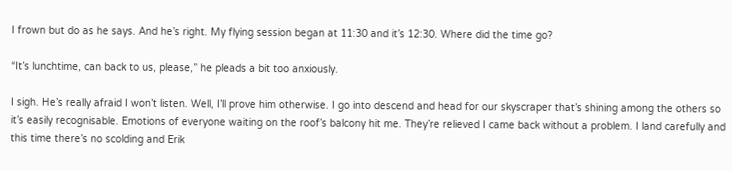I frown but do as he says. And he’s right. My flying session began at 11:30 and it’s 12:30. Where did the time go?

“It’s lunchtime, can back to us, please,” he pleads a bit too anxiously.

I sigh. He’s really afraid I won’t listen. Well, I’ll prove him otherwise. I go into descend and head for our skyscraper that’s shining among the others so it’s easily recognisable. Emotions of everyone waiting on the roof’s balcony hit me. They’re relieved I came back without a problem. I land carefully and this time there’s no scolding and Erik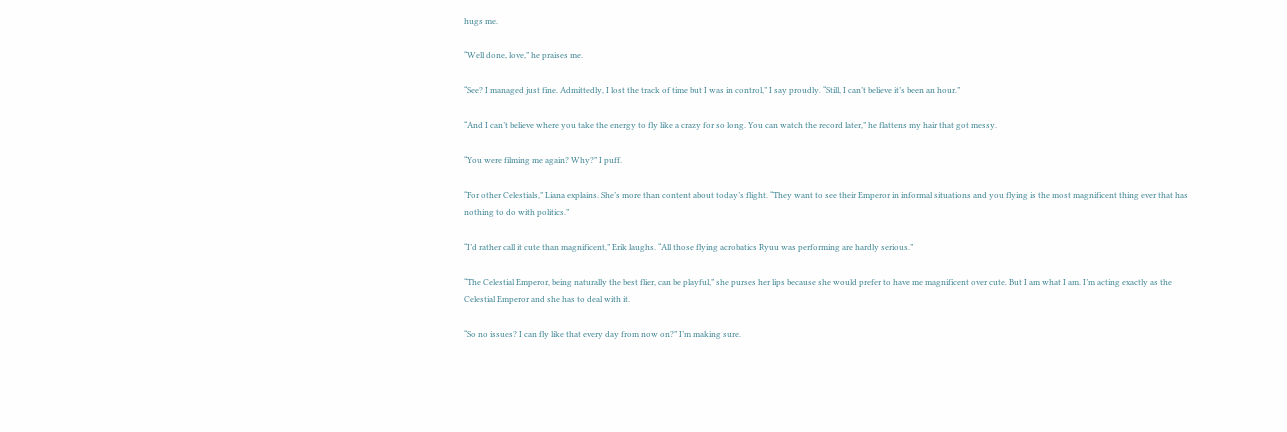hugs me.

“Well done, love,” he praises me.

“See? I managed just fine. Admittedly, I lost the track of time but I was in control,” I say proudly. “Still, I can’t believe it’s been an hour.”

“And I can’t believe where you take the energy to fly like a crazy for so long. You can watch the record later,” he flattens my hair that got messy.

“You were filming me again? Why?” I puff.

“For other Celestials,” Liana explains. She’s more than content about today’s flight. “They want to see their Emperor in informal situations and you flying is the most magnificent thing ever that has nothing to do with politics.”

“I’d rather call it cute than magnificent,” Erik laughs. “All those flying acrobatics Ryuu was performing are hardly serious.”

“The Celestial Emperor, being naturally the best flier, can be playful,” she purses her lips because she would prefer to have me magnificent over cute. But I am what I am. I’m acting exactly as the Celestial Emperor and she has to deal with it.

“So no issues? I can fly like that every day from now on?” I’m making sure.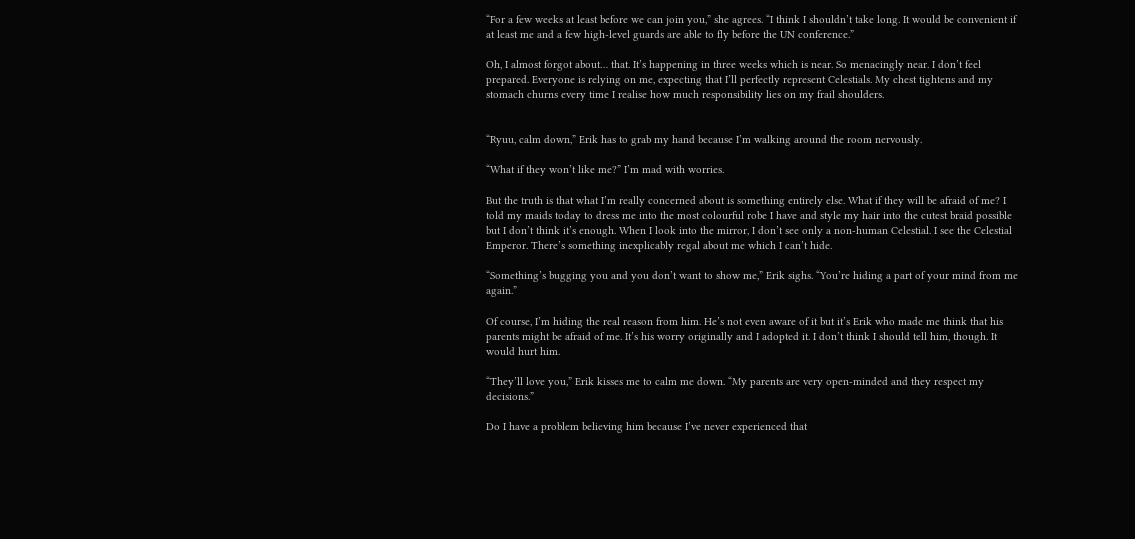“For a few weeks at least before we can join you,” she agrees. “I think I shouldn’t take long. It would be convenient if at least me and a few high-level guards are able to fly before the UN conference.”

Oh, I almost forgot about… that. It’s happening in three weeks which is near. So menacingly near. I don’t feel prepared. Everyone is relying on me, expecting that I’ll perfectly represent Celestials. My chest tightens and my stomach churns every time I realise how much responsibility lies on my frail shoulders.


“Ryuu, calm down,” Erik has to grab my hand because I’m walking around the room nervously.

“What if they won’t like me?” I’m mad with worries.

But the truth is that what I’m really concerned about is something entirely else. What if they will be afraid of me? I told my maids today to dress me into the most colourful robe I have and style my hair into the cutest braid possible but I don’t think it’s enough. When I look into the mirror, I don’t see only a non-human Celestial. I see the Celestial Emperor. There’s something inexplicably regal about me which I can’t hide.

“Something’s bugging you and you don’t want to show me,” Erik sighs. “You’re hiding a part of your mind from me again.”

Of course, I’m hiding the real reason from him. He’s not even aware of it but it’s Erik who made me think that his parents might be afraid of me. It’s his worry originally and I adopted it. I don’t think I should tell him, though. It would hurt him.

“They’ll love you,” Erik kisses me to calm me down. “My parents are very open-minded and they respect my decisions.”

Do I have a problem believing him because I’ve never experienced that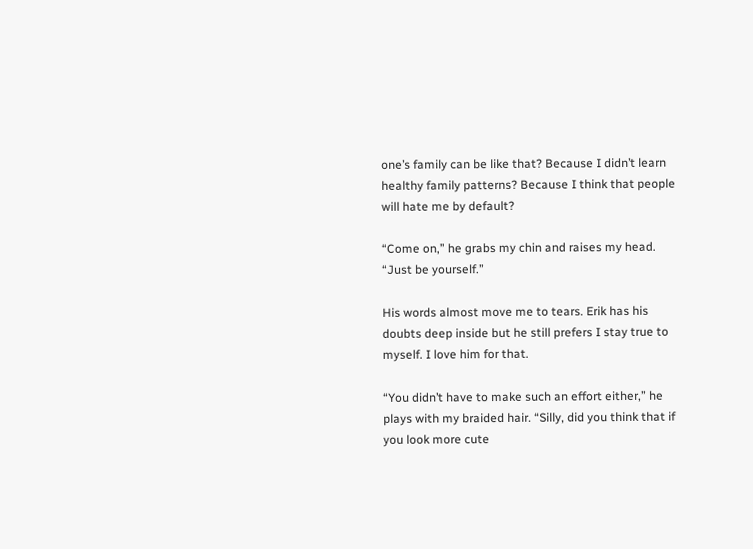one’s family can be like that? Because I didn’t learn healthy family patterns? Because I think that people will hate me by default?

“Come on,” he grabs my chin and raises my head. “Just be yourself.”

His words almost move me to tears. Erik has his doubts deep inside but he still prefers I stay true to myself. I love him for that.

“You didn’t have to make such an effort either,” he plays with my braided hair. “Silly, did you think that if you look more cute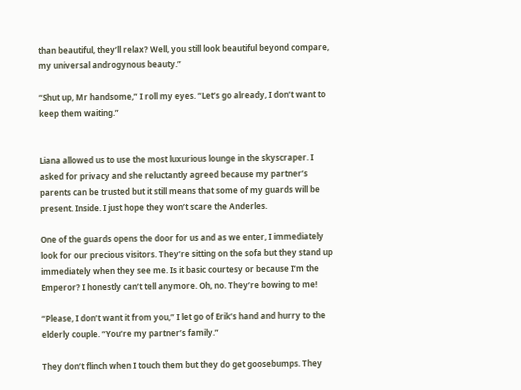than beautiful, they’ll relax? Well, you still look beautiful beyond compare, my universal androgynous beauty.”

“Shut up, Mr handsome,” I roll my eyes. “Let’s go already, I don’t want to keep them waiting.”


Liana allowed us to use the most luxurious lounge in the skyscraper. I asked for privacy and she reluctantly agreed because my partner’s parents can be trusted but it still means that some of my guards will be present. Inside. I just hope they won’t scare the Anderles.

One of the guards opens the door for us and as we enter, I immediately look for our precious visitors. They’re sitting on the sofa but they stand up immediately when they see me. Is it basic courtesy or because I’m the Emperor? I honestly can’t tell anymore. Oh, no. They’re bowing to me!

“Please, I don’t want it from you,” I let go of Erik’s hand and hurry to the elderly couple. “You’re my partner’s family.”

They don’t flinch when I touch them but they do get goosebumps. They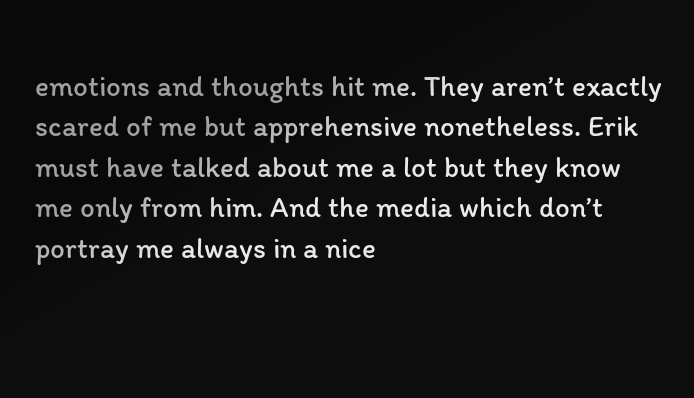emotions and thoughts hit me. They aren’t exactly scared of me but apprehensive nonetheless. Erik must have talked about me a lot but they know me only from him. And the media which don’t portray me always in a nice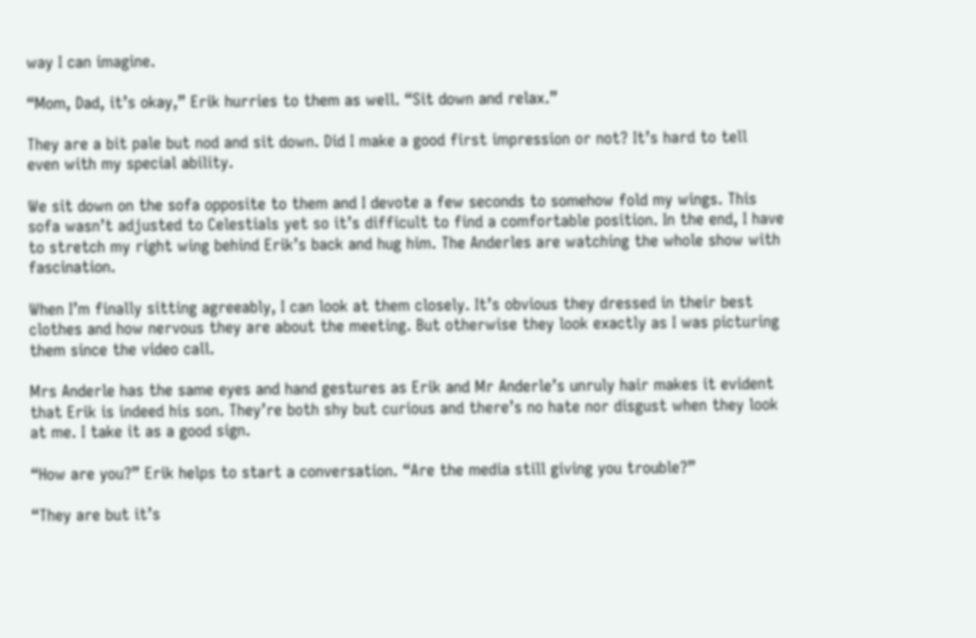way I can imagine.

“Mom, Dad, it’s okay,” Erik hurries to them as well. “Sit down and relax.”

They are a bit pale but nod and sit down. Did I make a good first impression or not? It’s hard to tell even with my special ability.

We sit down on the sofa opposite to them and I devote a few seconds to somehow fold my wings. This sofa wasn’t adjusted to Celestials yet so it’s difficult to find a comfortable position. In the end, I have to stretch my right wing behind Erik’s back and hug him. The Anderles are watching the whole show with fascination.

When I’m finally sitting agreeably, I can look at them closely. It’s obvious they dressed in their best clothes and how nervous they are about the meeting. But otherwise they look exactly as I was picturing them since the video call.

Mrs Anderle has the same eyes and hand gestures as Erik and Mr Anderle’s unruly hair makes it evident that Erik is indeed his son. They’re both shy but curious and there’s no hate nor disgust when they look at me. I take it as a good sign.

“How are you?” Erik helps to start a conversation. “Are the media still giving you trouble?”

“They are but it’s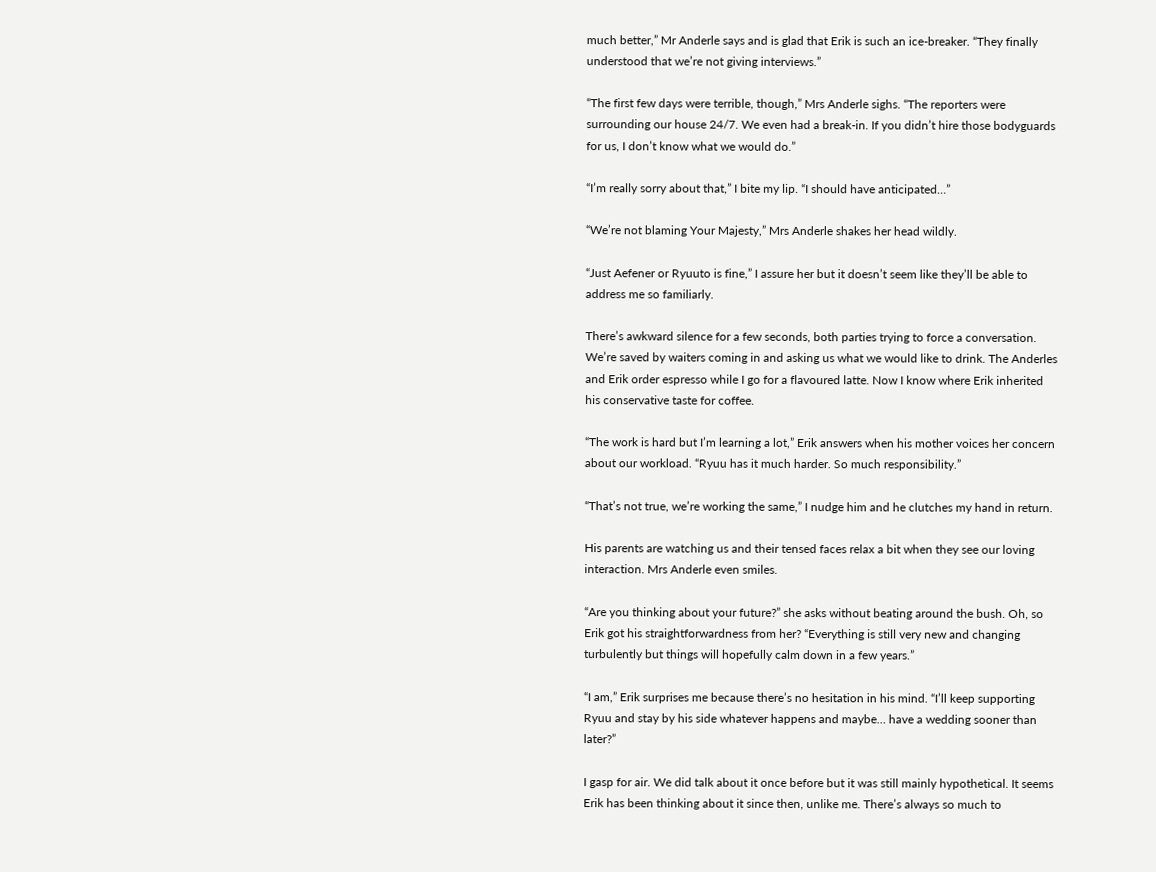much better,” Mr Anderle says and is glad that Erik is such an ice-breaker. “They finally understood that we’re not giving interviews.”

“The first few days were terrible, though,” Mrs Anderle sighs. “The reporters were surrounding our house 24/7. We even had a break-in. If you didn’t hire those bodyguards for us, I don’t know what we would do.”

“I’m really sorry about that,” I bite my lip. “I should have anticipated…”

“We’re not blaming Your Majesty,” Mrs Anderle shakes her head wildly.

“Just Aefener or Ryuuto is fine,” I assure her but it doesn’t seem like they’ll be able to address me so familiarly.

There’s awkward silence for a few seconds, both parties trying to force a conversation. We’re saved by waiters coming in and asking us what we would like to drink. The Anderles and Erik order espresso while I go for a flavoured latte. Now I know where Erik inherited his conservative taste for coffee.

“The work is hard but I’m learning a lot,” Erik answers when his mother voices her concern about our workload. “Ryuu has it much harder. So much responsibility.”

“That’s not true, we’re working the same,” I nudge him and he clutches my hand in return.

His parents are watching us and their tensed faces relax a bit when they see our loving interaction. Mrs Anderle even smiles.

“Are you thinking about your future?” she asks without beating around the bush. Oh, so Erik got his straightforwardness from her? “Everything is still very new and changing turbulently but things will hopefully calm down in a few years.”

“I am,” Erik surprises me because there’s no hesitation in his mind. “I’ll keep supporting Ryuu and stay by his side whatever happens and maybe… have a wedding sooner than later?”

I gasp for air. We did talk about it once before but it was still mainly hypothetical. It seems Erik has been thinking about it since then, unlike me. There’s always so much to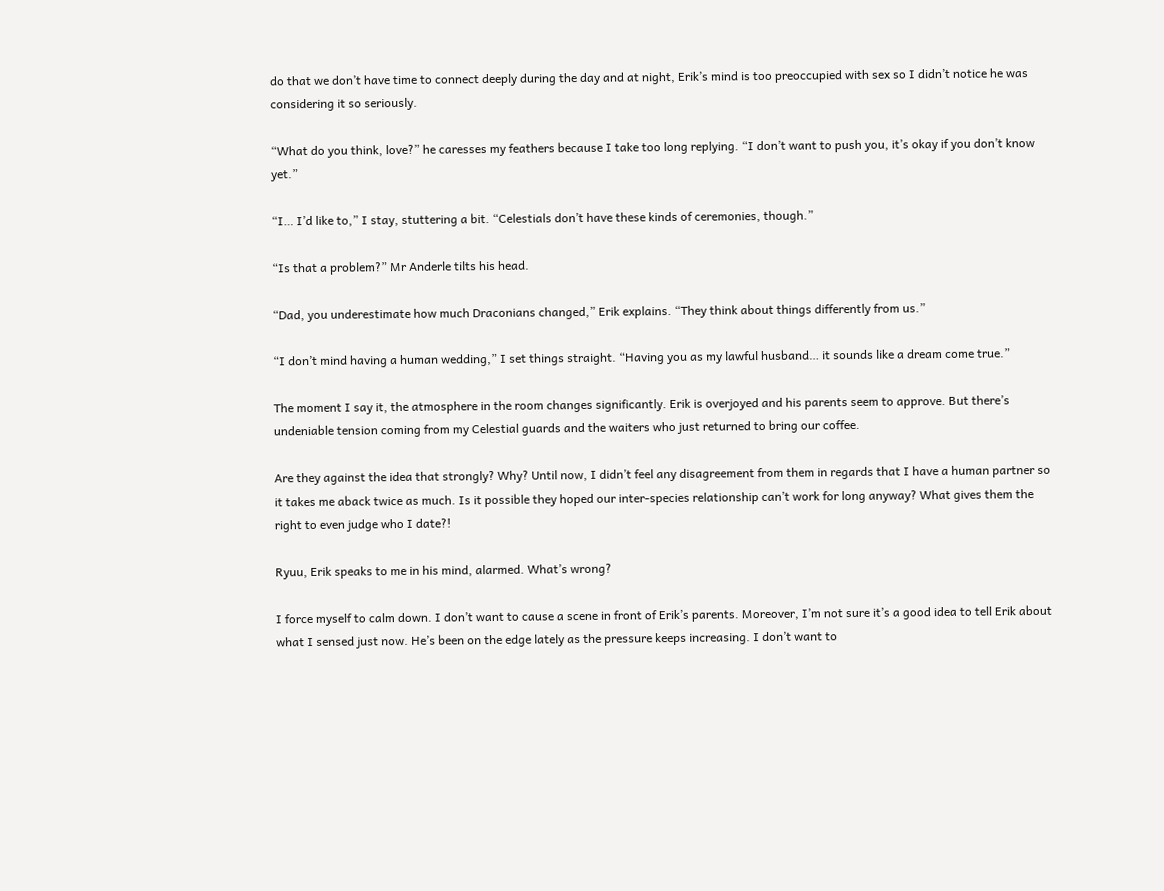do that we don’t have time to connect deeply during the day and at night, Erik’s mind is too preoccupied with sex so I didn’t notice he was considering it so seriously.

“What do you think, love?” he caresses my feathers because I take too long replying. “I don’t want to push you, it’s okay if you don’t know yet.”

“I… I’d like to,” I stay, stuttering a bit. “Celestials don’t have these kinds of ceremonies, though.”

“Is that a problem?” Mr Anderle tilts his head.

“Dad, you underestimate how much Draconians changed,” Erik explains. “They think about things differently from us.”

“I don’t mind having a human wedding,” I set things straight. “Having you as my lawful husband… it sounds like a dream come true.”

The moment I say it, the atmosphere in the room changes significantly. Erik is overjoyed and his parents seem to approve. But there’s undeniable tension coming from my Celestial guards and the waiters who just returned to bring our coffee.

Are they against the idea that strongly? Why? Until now, I didn’t feel any disagreement from them in regards that I have a human partner so it takes me aback twice as much. Is it possible they hoped our inter-species relationship can’t work for long anyway? What gives them the right to even judge who I date?!

Ryuu, Erik speaks to me in his mind, alarmed. What’s wrong?

I force myself to calm down. I don’t want to cause a scene in front of Erik’s parents. Moreover, I’m not sure it’s a good idea to tell Erik about what I sensed just now. He’s been on the edge lately as the pressure keeps increasing. I don’t want to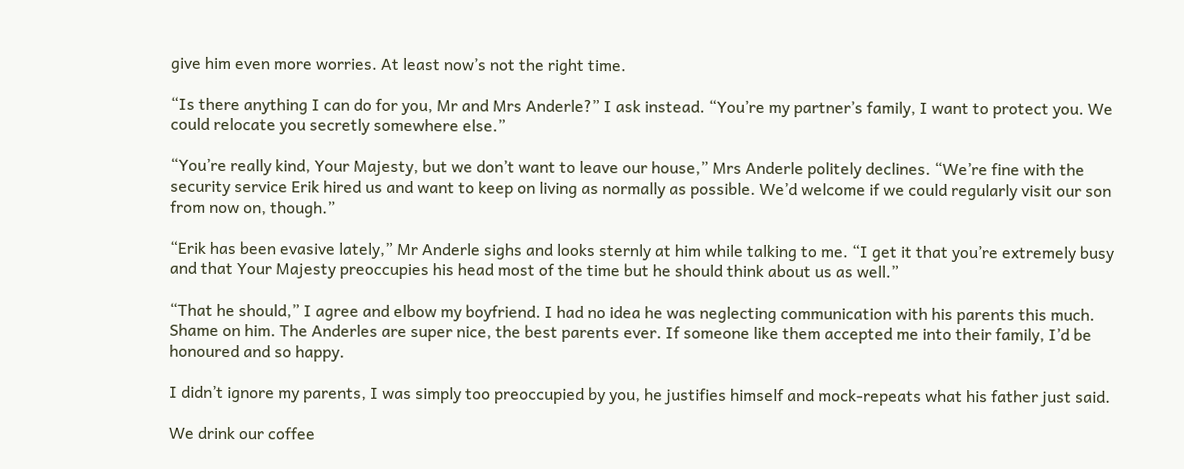give him even more worries. At least now’s not the right time.

“Is there anything I can do for you, Mr and Mrs Anderle?” I ask instead. “You’re my partner’s family, I want to protect you. We could relocate you secretly somewhere else.”

“You’re really kind, Your Majesty, but we don’t want to leave our house,” Mrs Anderle politely declines. “We’re fine with the security service Erik hired us and want to keep on living as normally as possible. We’d welcome if we could regularly visit our son from now on, though.”

“Erik has been evasive lately,” Mr Anderle sighs and looks sternly at him while talking to me. “I get it that you’re extremely busy and that Your Majesty preoccupies his head most of the time but he should think about us as well.”

“That he should,” I agree and elbow my boyfriend. I had no idea he was neglecting communication with his parents this much. Shame on him. The Anderles are super nice, the best parents ever. If someone like them accepted me into their family, I’d be honoured and so happy.

I didn’t ignore my parents, I was simply too preoccupied by you, he justifies himself and mock-repeats what his father just said.

We drink our coffee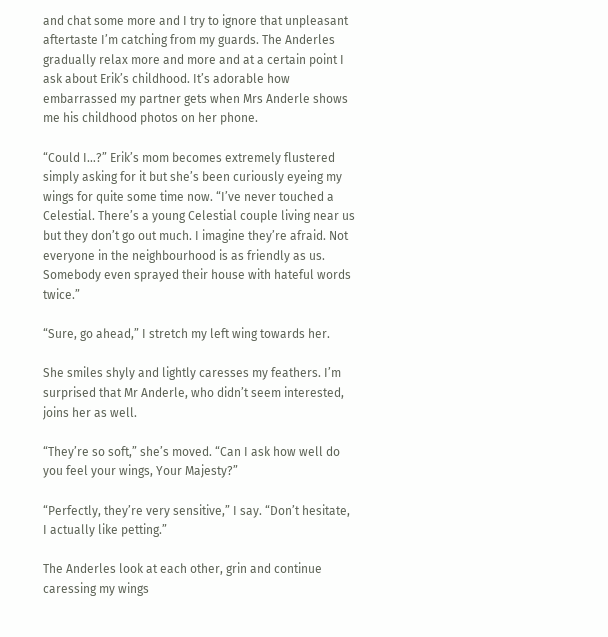and chat some more and I try to ignore that unpleasant aftertaste I’m catching from my guards. The Anderles gradually relax more and more and at a certain point I ask about Erik’s childhood. It’s adorable how embarrassed my partner gets when Mrs Anderle shows me his childhood photos on her phone.

“Could I…?” Erik’s mom becomes extremely flustered simply asking for it but she’s been curiously eyeing my wings for quite some time now. “I’ve never touched a Celestial. There’s a young Celestial couple living near us but they don’t go out much. I imagine they’re afraid. Not everyone in the neighbourhood is as friendly as us. Somebody even sprayed their house with hateful words twice.”

“Sure, go ahead,” I stretch my left wing towards her.

She smiles shyly and lightly caresses my feathers. I’m surprised that Mr Anderle, who didn’t seem interested, joins her as well.

“They’re so soft,” she’s moved. “Can I ask how well do you feel your wings, Your Majesty?”

“Perfectly, they’re very sensitive,” I say. “Don’t hesitate, I actually like petting.”

The Anderles look at each other, grin and continue caressing my wings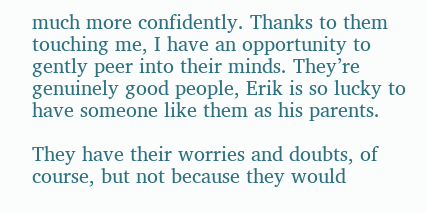much more confidently. Thanks to them touching me, I have an opportunity to gently peer into their minds. They’re genuinely good people, Erik is so lucky to have someone like them as his parents.

They have their worries and doubts, of course, but not because they would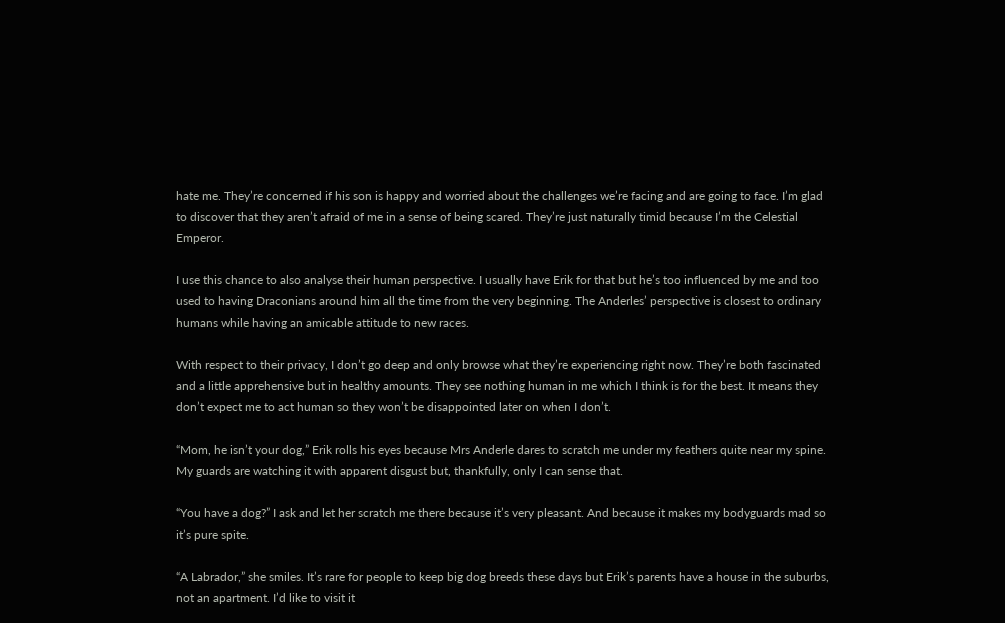hate me. They’re concerned if his son is happy and worried about the challenges we’re facing and are going to face. I’m glad to discover that they aren’t afraid of me in a sense of being scared. They’re just naturally timid because I’m the Celestial Emperor.

I use this chance to also analyse their human perspective. I usually have Erik for that but he’s too influenced by me and too used to having Draconians around him all the time from the very beginning. The Anderles’ perspective is closest to ordinary humans while having an amicable attitude to new races.

With respect to their privacy, I don’t go deep and only browse what they’re experiencing right now. They’re both fascinated and a little apprehensive but in healthy amounts. They see nothing human in me which I think is for the best. It means they don’t expect me to act human so they won’t be disappointed later on when I don’t.

“Mom, he isn’t your dog,” Erik rolls his eyes because Mrs Anderle dares to scratch me under my feathers quite near my spine. My guards are watching it with apparent disgust but, thankfully, only I can sense that.

“You have a dog?” I ask and let her scratch me there because it’s very pleasant. And because it makes my bodyguards mad so it’s pure spite.

“A Labrador,” she smiles. It’s rare for people to keep big dog breeds these days but Erik’s parents have a house in the suburbs, not an apartment. I’d like to visit it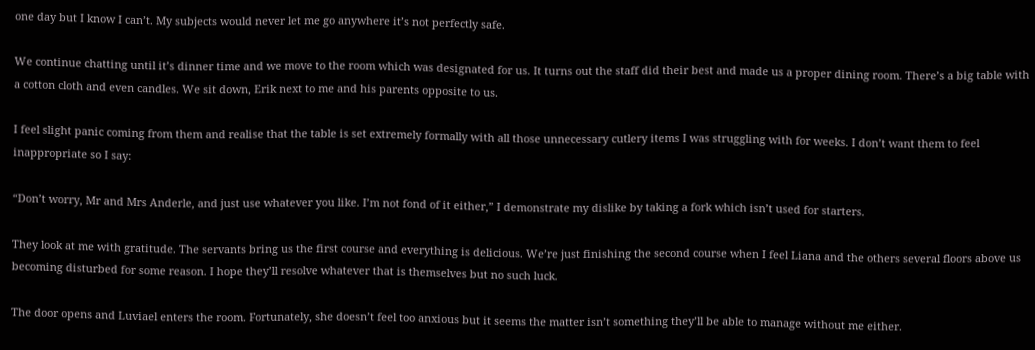one day but I know I can’t. My subjects would never let me go anywhere it’s not perfectly safe.

We continue chatting until it’s dinner time and we move to the room which was designated for us. It turns out the staff did their best and made us a proper dining room. There’s a big table with a cotton cloth and even candles. We sit down, Erik next to me and his parents opposite to us.

I feel slight panic coming from them and realise that the table is set extremely formally with all those unnecessary cutlery items I was struggling with for weeks. I don’t want them to feel inappropriate so I say:

“Don’t worry, Mr and Mrs Anderle, and just use whatever you like. I’m not fond of it either,” I demonstrate my dislike by taking a fork which isn’t used for starters.

They look at me with gratitude. The servants bring us the first course and everything is delicious. We’re just finishing the second course when I feel Liana and the others several floors above us becoming disturbed for some reason. I hope they’ll resolve whatever that is themselves but no such luck.

The door opens and Luviael enters the room. Fortunately, she doesn’t feel too anxious but it seems the matter isn’t something they’ll be able to manage without me either.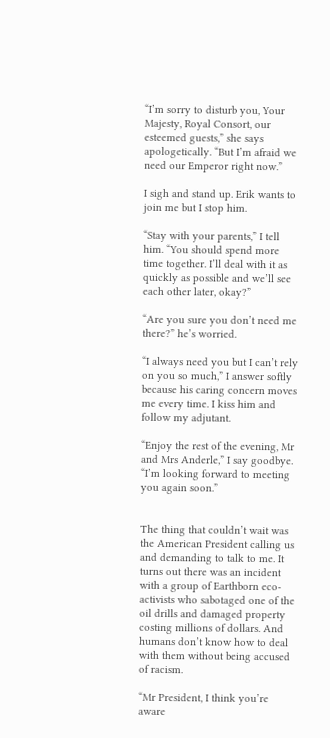“I’m sorry to disturb you, Your Majesty, Royal Consort, our esteemed guests,” she says apologetically. “But I’m afraid we need our Emperor right now.”

I sigh and stand up. Erik wants to join me but I stop him.

“Stay with your parents,” I tell him. “You should spend more time together. I’ll deal with it as quickly as possible and we’ll see each other later, okay?”

“Are you sure you don’t need me there?” he’s worried.

“I always need you but I can’t rely on you so much,” I answer softly because his caring concern moves me every time. I kiss him and follow my adjutant.

“Enjoy the rest of the evening, Mr and Mrs Anderle,” I say goodbye. “I’m looking forward to meeting you again soon.”


The thing that couldn’t wait was the American President calling us and demanding to talk to me. It turns out there was an incident with a group of Earthborn eco-activists who sabotaged one of the oil drills and damaged property costing millions of dollars. And humans don’t know how to deal with them without being accused of racism.

“Mr President, I think you’re aware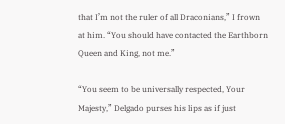that I’m not the ruler of all Draconians,” I frown at him. “You should have contacted the Earthborn Queen and King, not me.”

“You seem to be universally respected, Your Majesty,” Delgado purses his lips as if just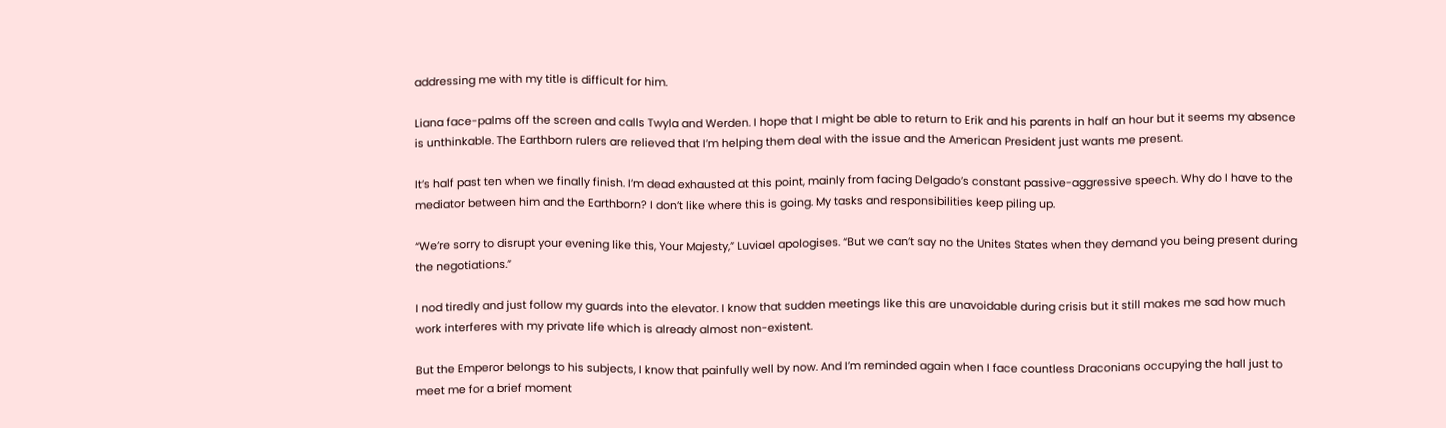addressing me with my title is difficult for him.

Liana face-palms off the screen and calls Twyla and Werden. I hope that I might be able to return to Erik and his parents in half an hour but it seems my absence is unthinkable. The Earthborn rulers are relieved that I’m helping them deal with the issue and the American President just wants me present.

It’s half past ten when we finally finish. I’m dead exhausted at this point, mainly from facing Delgado’s constant passive-aggressive speech. Why do I have to the mediator between him and the Earthborn? I don’t like where this is going. My tasks and responsibilities keep piling up.

“We’re sorry to disrupt your evening like this, Your Majesty,” Luviael apologises. “But we can’t say no the Unites States when they demand you being present during the negotiations.”

I nod tiredly and just follow my guards into the elevator. I know that sudden meetings like this are unavoidable during crisis but it still makes me sad how much work interferes with my private life which is already almost non-existent.

But the Emperor belongs to his subjects, I know that painfully well by now. And I’m reminded again when I face countless Draconians occupying the hall just to meet me for a brief moment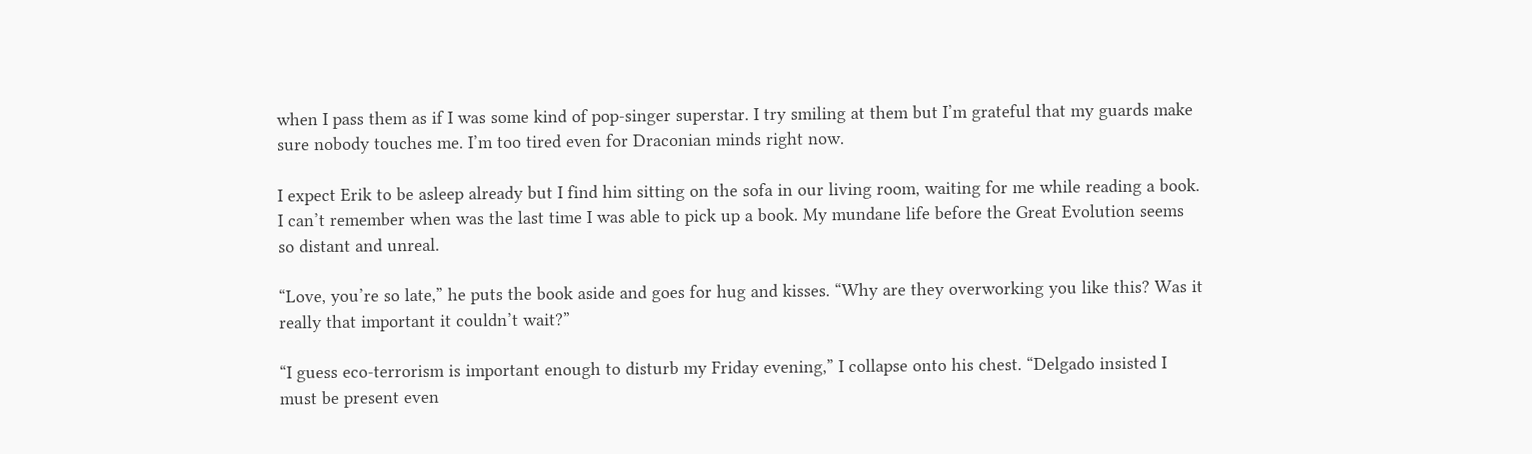when I pass them as if I was some kind of pop-singer superstar. I try smiling at them but I’m grateful that my guards make sure nobody touches me. I’m too tired even for Draconian minds right now.

I expect Erik to be asleep already but I find him sitting on the sofa in our living room, waiting for me while reading a book. I can’t remember when was the last time I was able to pick up a book. My mundane life before the Great Evolution seems so distant and unreal.

“Love, you’re so late,” he puts the book aside and goes for hug and kisses. “Why are they overworking you like this? Was it really that important it couldn’t wait?”

“I guess eco-terrorism is important enough to disturb my Friday evening,” I collapse onto his chest. “Delgado insisted I must be present even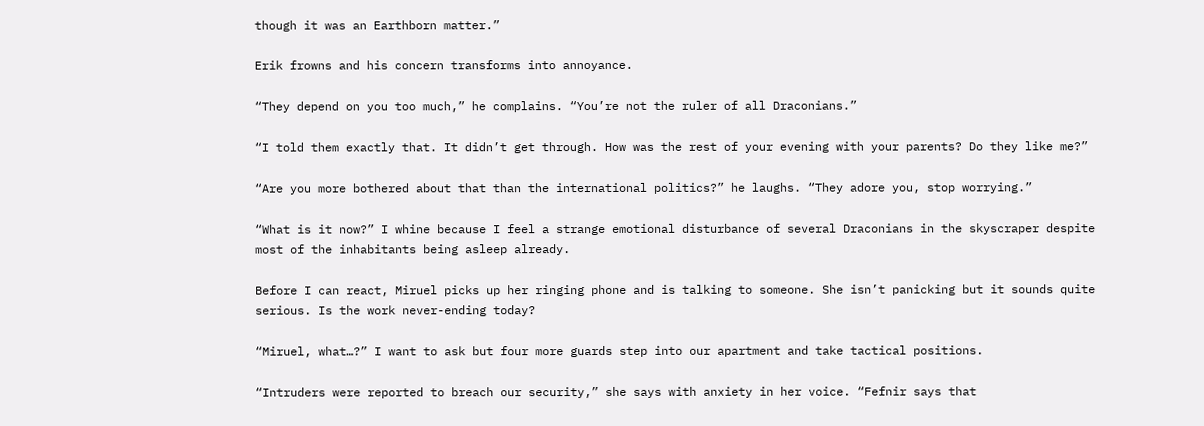though it was an Earthborn matter.”

Erik frowns and his concern transforms into annoyance.

“They depend on you too much,” he complains. “You’re not the ruler of all Draconians.”

“I told them exactly that. It didn’t get through. How was the rest of your evening with your parents? Do they like me?”

“Are you more bothered about that than the international politics?” he laughs. “They adore you, stop worrying.”

“What is it now?” I whine because I feel a strange emotional disturbance of several Draconians in the skyscraper despite most of the inhabitants being asleep already.

Before I can react, Miruel picks up her ringing phone and is talking to someone. She isn’t panicking but it sounds quite serious. Is the work never-ending today?

“Miruel, what…?” I want to ask but four more guards step into our apartment and take tactical positions.

“Intruders were reported to breach our security,” she says with anxiety in her voice. “Fefnir says that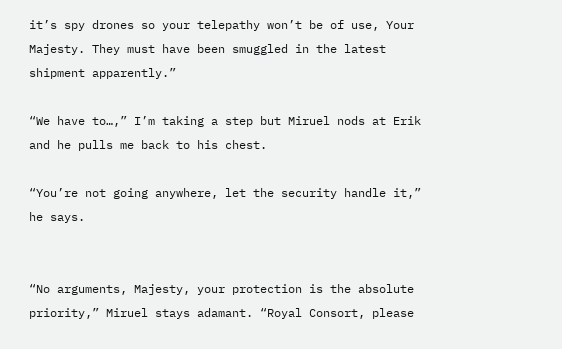it’s spy drones so your telepathy won’t be of use, Your Majesty. They must have been smuggled in the latest shipment apparently.”

“We have to…,” I’m taking a step but Miruel nods at Erik and he pulls me back to his chest.

“You’re not going anywhere, let the security handle it,” he says.


“No arguments, Majesty, your protection is the absolute priority,” Miruel stays adamant. “Royal Consort, please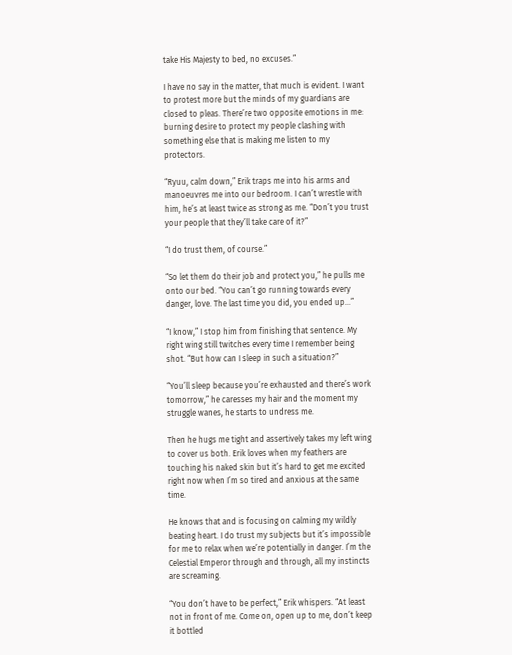take His Majesty to bed, no excuses.”

I have no say in the matter, that much is evident. I want to protest more but the minds of my guardians are closed to pleas. There’re two opposite emotions in me: burning desire to protect my people clashing with something else that is making me listen to my protectors.

“Ryuu, calm down,” Erik traps me into his arms and manoeuvres me into our bedroom. I can’t wrestle with him, he’s at least twice as strong as me. “Don’t you trust your people that they’ll take care of it?”

“I do trust them, of course.”

“So let them do their job and protect you,” he pulls me onto our bed. “You can’t go running towards every danger, love. The last time you did, you ended up…”

“I know,” I stop him from finishing that sentence. My right wing still twitches every time I remember being shot. “But how can I sleep in such a situation?”

“You’ll sleep because you’re exhausted and there’s work tomorrow,” he caresses my hair and the moment my struggle wanes, he starts to undress me.

Then he hugs me tight and assertively takes my left wing to cover us both. Erik loves when my feathers are touching his naked skin but it’s hard to get me excited right now when I’m so tired and anxious at the same time.

He knows that and is focusing on calming my wildly beating heart. I do trust my subjects but it’s impossible for me to relax when we’re potentially in danger. I’m the Celestial Emperor through and through, all my instincts are screaming.

“You don’t have to be perfect,” Erik whispers. “At least not in front of me. Come on, open up to me, don’t keep it bottled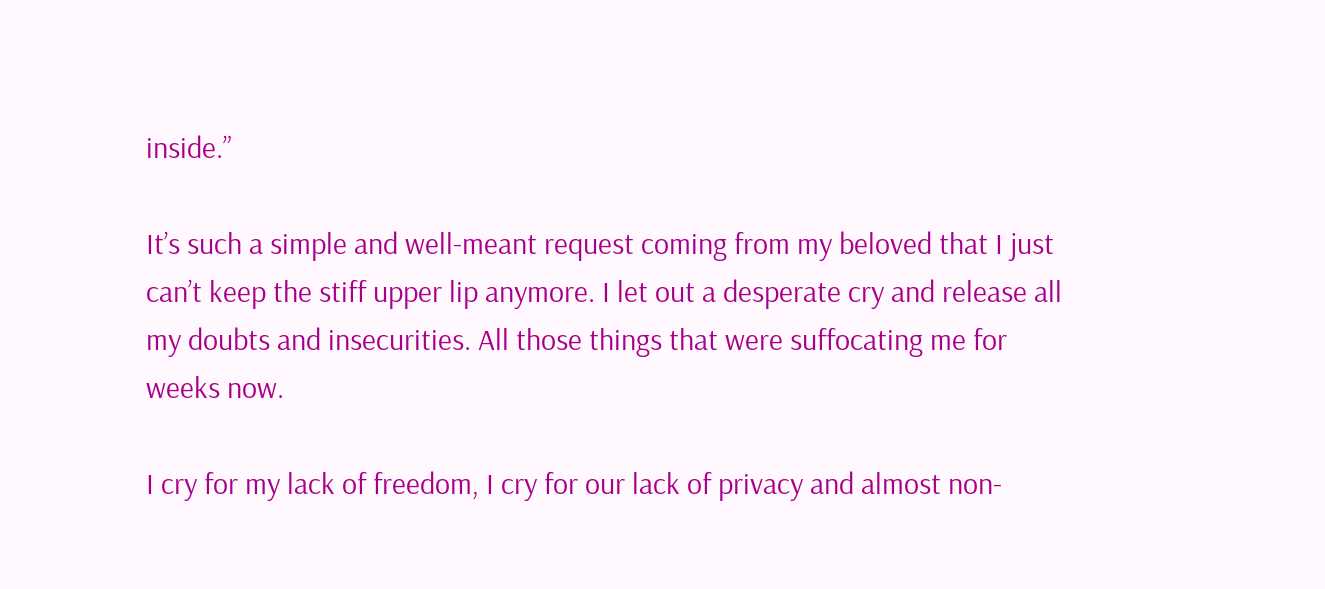inside.”

It’s such a simple and well-meant request coming from my beloved that I just can’t keep the stiff upper lip anymore. I let out a desperate cry and release all my doubts and insecurities. All those things that were suffocating me for weeks now.

I cry for my lack of freedom, I cry for our lack of privacy and almost non-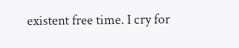existent free time. I cry for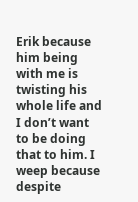Erik because him being with me is twisting his whole life and I don’t want to be doing that to him. I weep because despite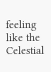feeling like the Celestial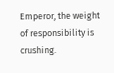Emperor, the weight of responsibility is crushing.